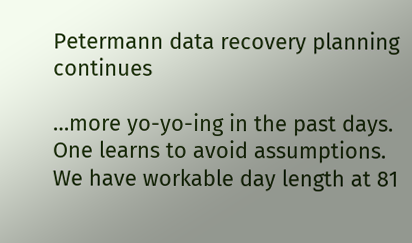Petermann data recovery planning continues

…more yo-yo-ing in the past days. One learns to avoid assumptions. We have workable day length at 81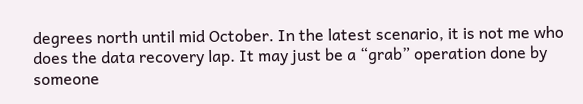degrees north until mid October. In the latest scenario, it is not me who does the data recovery lap. It may just be a “grab” operation done by someone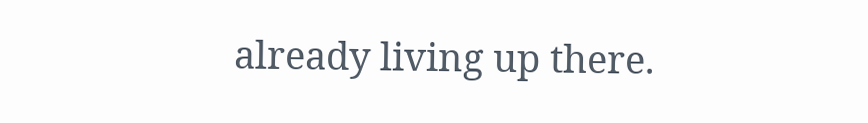already living up there.